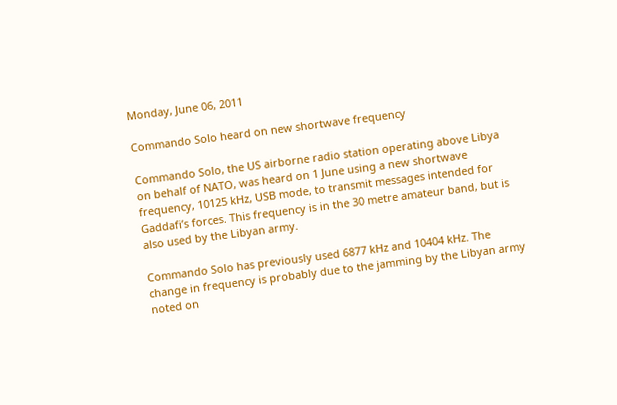Monday, June 06, 2011

Commando Solo heard on new shortwave frequency

Commando Solo, the US airborne radio station operating above Libya on behalf of NATO, was heard on 1 June using a new shortwave frequency, 10125 kHz, USB mode, to transmit messages intended for Gaddafi’s forces. This frequency is in the 30 metre amateur band, but is also used by the Libyan army.

Commando Solo has previously used 6877 kHz and 10404 kHz. The change in frequency is probably due to the jamming by the Libyan army noted on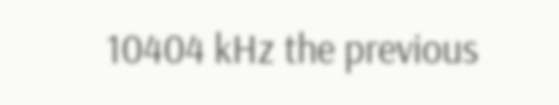10404 kHz the previous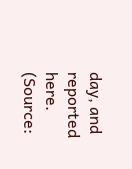day, and reported here.
(Source: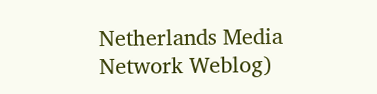Netherlands Media Network Weblog)